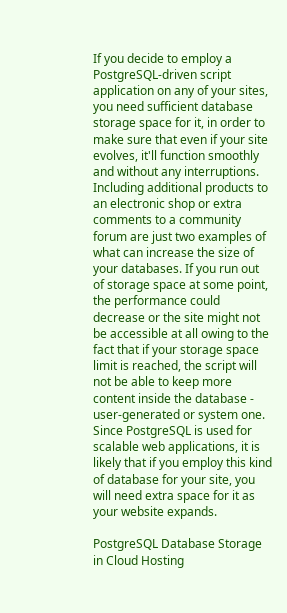If you decide to employ a PostgreSQL-driven script application on any of your sites, you need sufficient database storage space for it, in order to make sure that even if your site evolves, it'll function smoothly and without any interruptions. Including additional products to an electronic shop or extra comments to a community forum are just two examples of what can increase the size of your databases. If you run out of storage space at some point, the performance could decrease or the site might not be accessible at all owing to the fact that if your storage space limit is reached, the script will not be able to keep more content inside the database - user-generated or system one. Since PostgreSQL is used for scalable web applications, it is likely that if you employ this kind of database for your site, you will need extra space for it as your website expands.

PostgreSQL Database Storage in Cloud Hosting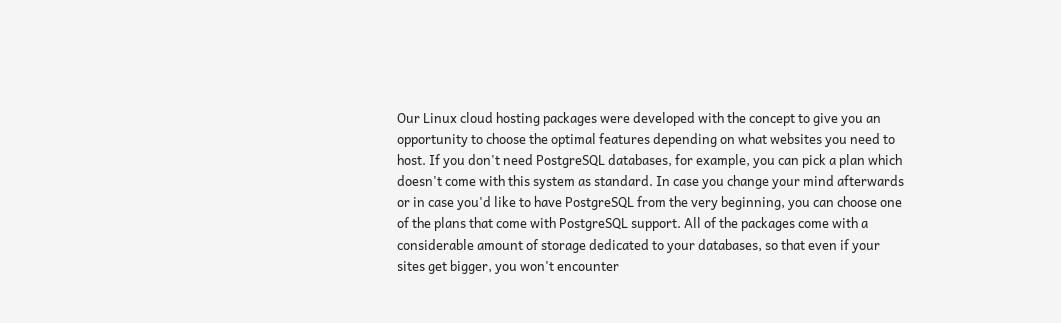Our Linux cloud hosting packages were developed with the concept to give you an opportunity to choose the optimal features depending on what websites you need to host. If you don't need PostgreSQL databases, for example, you can pick a plan which doesn't come with this system as standard. In case you change your mind afterwards or in case you'd like to have PostgreSQL from the very beginning, you can choose one of the plans that come with PostgreSQL support. All of the packages come with a considerable amount of storage dedicated to your databases, so that even if your sites get bigger, you won't encounter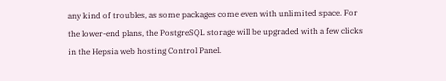any kind of troubles, as some packages come even with unlimited space. For the lower-end plans, the PostgreSQL storage will be upgraded with a few clicks in the Hepsia web hosting Control Panel.